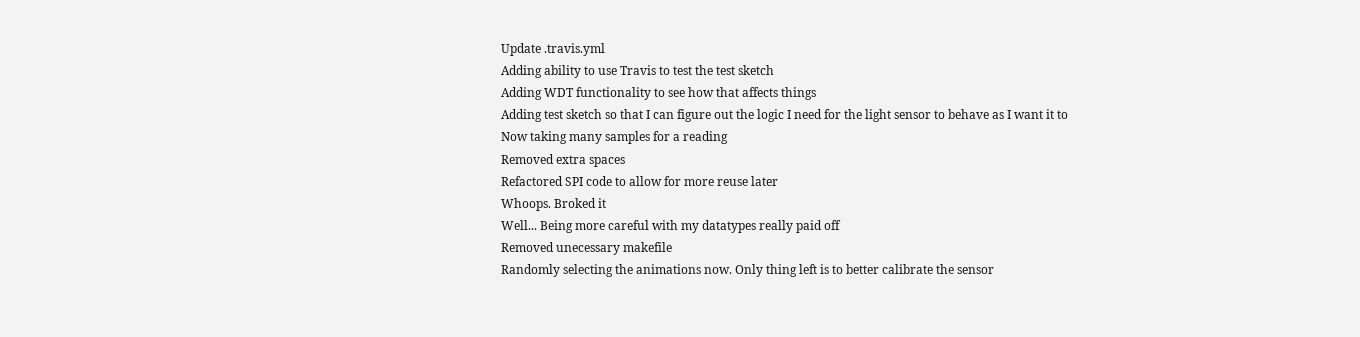Update .travis.yml
Adding ability to use Travis to test the test sketch
Adding WDT functionality to see how that affects things
Adding test sketch so that I can figure out the logic I need for the light sensor to behave as I want it to
Now taking many samples for a reading
Removed extra spaces
Refactored SPI code to allow for more reuse later
Whoops. Broked it
Well... Being more careful with my datatypes really paid off
Removed unecessary makefile
Randomly selecting the animations now. Only thing left is to better calibrate the sensor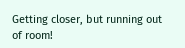Getting closer, but running out of room!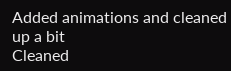Added animations and cleaned up a bit
Cleaned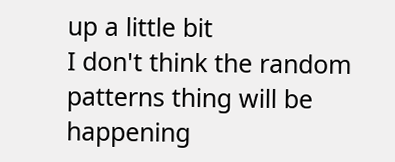up a little bit
I don't think the random patterns thing will be happening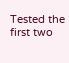Tested the first two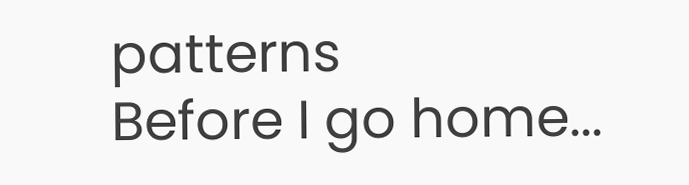patterns
Before I go home...